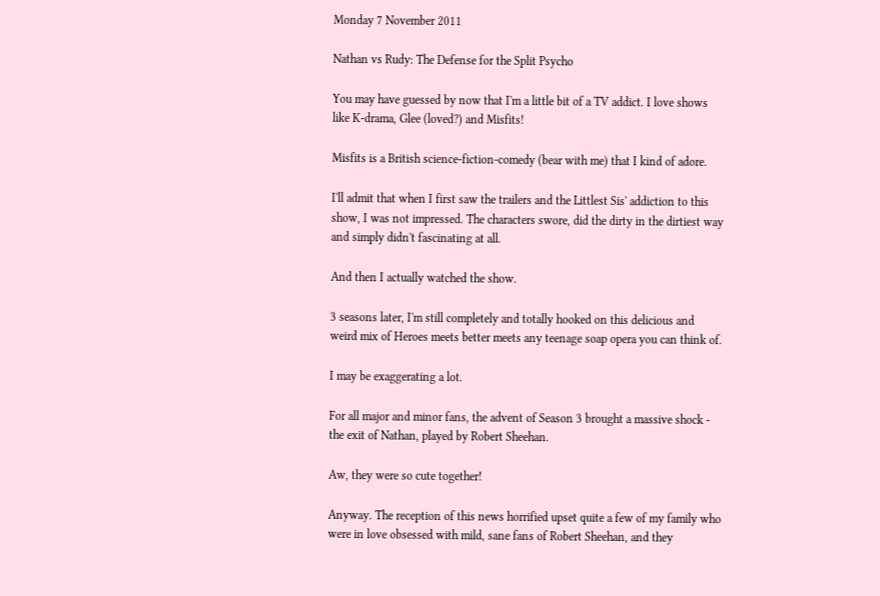Monday 7 November 2011

Nathan vs Rudy: The Defense for the Split Psycho

You may have guessed by now that I'm a little bit of a TV addict. I love shows like K-drama, Glee (loved?) and Misfits!

Misfits is a British science-fiction-comedy (bear with me) that I kind of adore.

I'll admit that when I first saw the trailers and the Littlest Sis' addiction to this show, I was not impressed. The characters swore, did the dirty in the dirtiest way and simply didn't fascinating at all.

And then I actually watched the show.

3 seasons later, I'm still completely and totally hooked on this delicious and weird mix of Heroes meets better meets any teenage soap opera you can think of.

I may be exaggerating a lot.

For all major and minor fans, the advent of Season 3 brought a massive shock - the exit of Nathan, played by Robert Sheehan.

Aw, they were so cute together!

Anyway. The reception of this news horrified upset quite a few of my family who were in love obsessed with mild, sane fans of Robert Sheehan, and they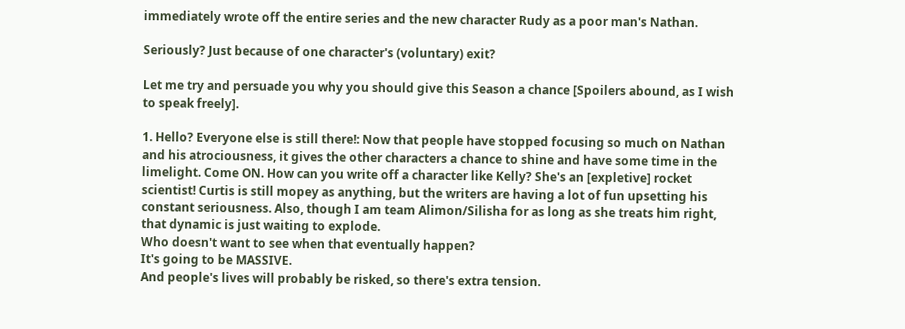immediately wrote off the entire series and the new character Rudy as a poor man's Nathan.

Seriously? Just because of one character's (voluntary) exit?

Let me try and persuade you why you should give this Season a chance [Spoilers abound, as I wish to speak freely].

1. Hello? Everyone else is still there!: Now that people have stopped focusing so much on Nathan and his atrociousness, it gives the other characters a chance to shine and have some time in the limelight. Come ON. How can you write off a character like Kelly? She's an [expletive] rocket scientist! Curtis is still mopey as anything, but the writers are having a lot of fun upsetting his constant seriousness. Also, though I am team Alimon/Silisha for as long as she treats him right, that dynamic is just waiting to explode.
Who doesn't want to see when that eventually happen?
It's going to be MASSIVE.
And people's lives will probably be risked, so there's extra tension.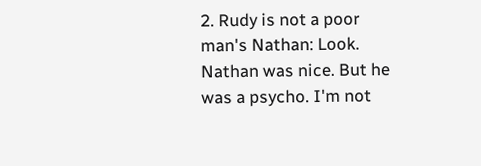2. Rudy is not a poor man's Nathan: Look. Nathan was nice. But he was a psycho. I'm not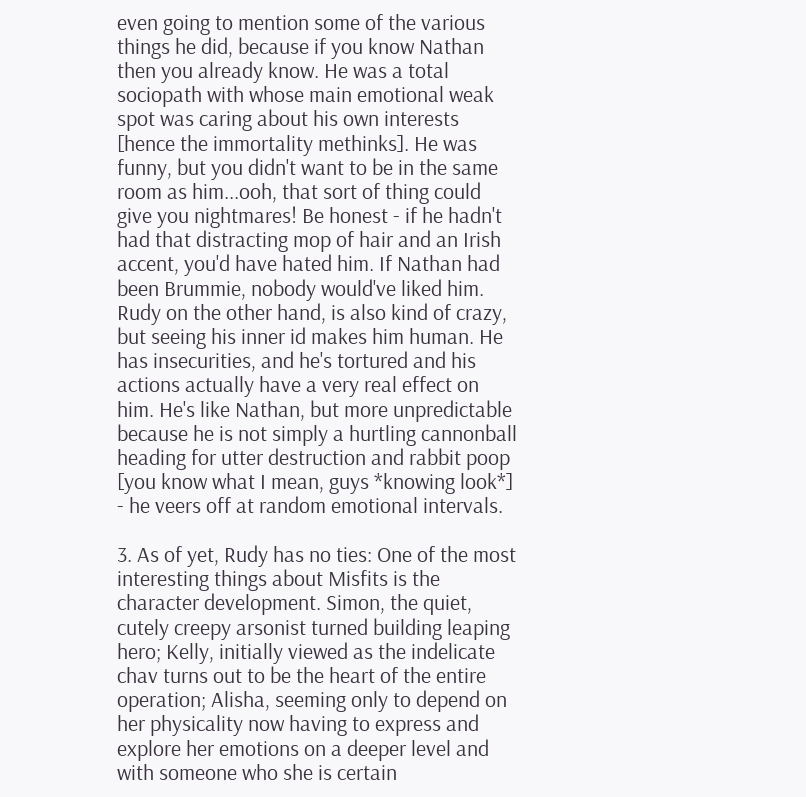even going to mention some of the various things he did, because if you know Nathan then you already know. He was a total sociopath with whose main emotional weak spot was caring about his own interests [hence the immortality methinks]. He was funny, but you didn't want to be in the same room as him...ooh, that sort of thing could give you nightmares! Be honest - if he hadn't had that distracting mop of hair and an Irish accent, you'd have hated him. If Nathan had been Brummie, nobody would've liked him.
Rudy on the other hand, is also kind of crazy, but seeing his inner id makes him human. He has insecurities, and he's tortured and his actions actually have a very real effect on him. He's like Nathan, but more unpredictable because he is not simply a hurtling cannonball heading for utter destruction and rabbit poop [you know what I mean, guys *knowing look*] - he veers off at random emotional intervals.

3. As of yet, Rudy has no ties: One of the most interesting things about Misfits is the character development. Simon, the quiet, cutely creepy arsonist turned building leaping hero; Kelly, initially viewed as the indelicate chav turns out to be the heart of the entire operation; Alisha, seeming only to depend on her physicality now having to express and explore her emotions on a deeper level and with someone who she is certain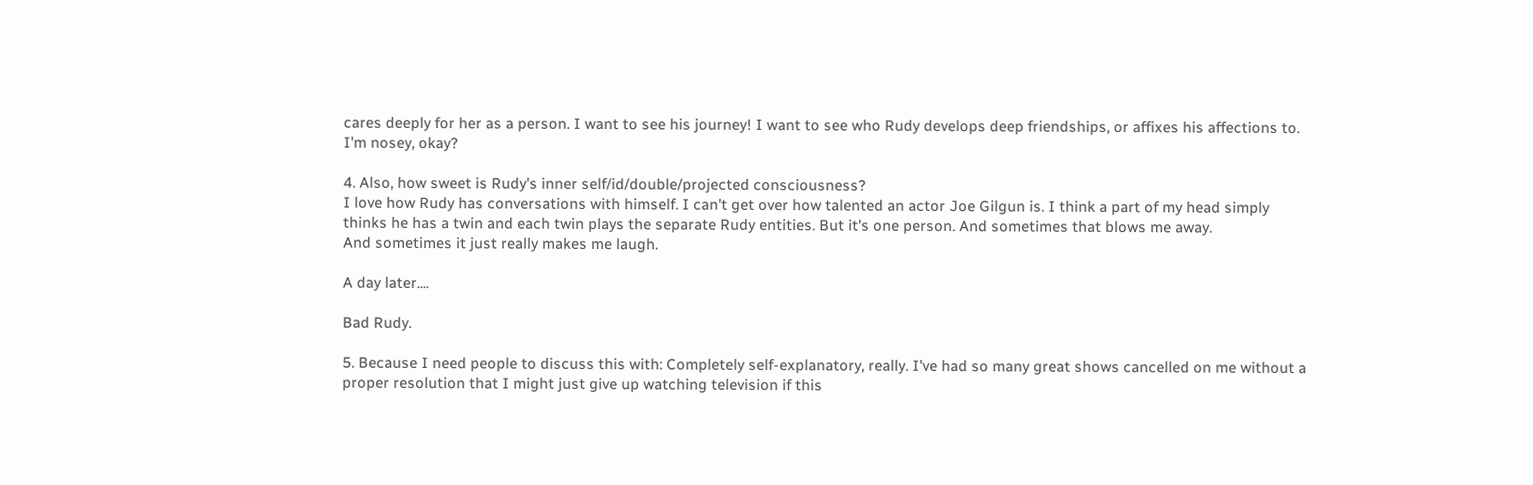cares deeply for her as a person. I want to see his journey! I want to see who Rudy develops deep friendships, or affixes his affections to.
I'm nosey, okay?

4. Also, how sweet is Rudy's inner self/id/double/projected consciousness?
I love how Rudy has conversations with himself. I can't get over how talented an actor Joe Gilgun is. I think a part of my head simply thinks he has a twin and each twin plays the separate Rudy entities. But it's one person. And sometimes that blows me away.
And sometimes it just really makes me laugh.

A day later....

Bad Rudy.

5. Because I need people to discuss this with: Completely self-explanatory, really. I've had so many great shows cancelled on me without a proper resolution that I might just give up watching television if this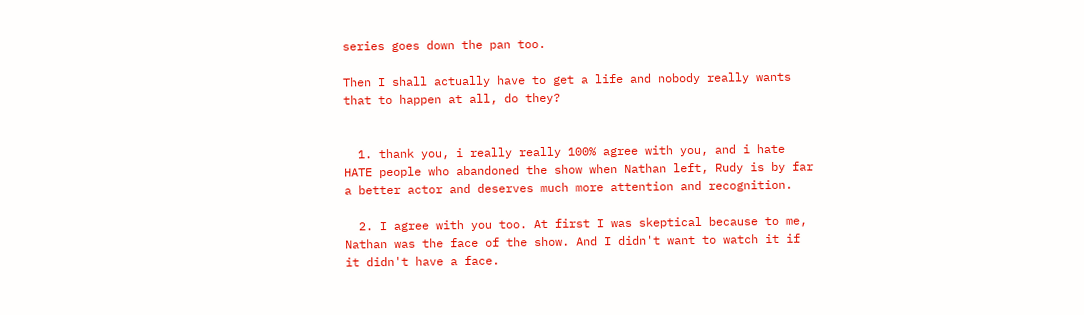series goes down the pan too.

Then I shall actually have to get a life and nobody really wants that to happen at all, do they?


  1. thank you, i really really 100% agree with you, and i hate HATE people who abandoned the show when Nathan left, Rudy is by far a better actor and deserves much more attention and recognition.

  2. I agree with you too. At first I was skeptical because to me, Nathan was the face of the show. And I didn't want to watch it if it didn't have a face.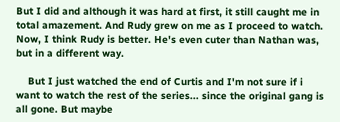But I did and although it was hard at first, it still caught me in total amazement. And Rudy grew on me as I proceed to watch. Now, I think Rudy is better. He's even cuter than Nathan was, but in a different way.

    But I just watched the end of Curtis and I'm not sure if i want to watch the rest of the series... since the original gang is all gone. But maybe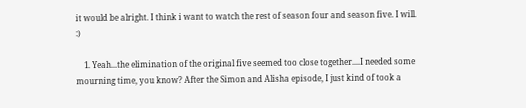it would be alright. I think i want to watch the rest of season four and season five. I will. :)

    1. Yeah...the elimination of the original five seemed too close together....I needed some mourning time, you know? After the Simon and Alisha episode, I just kind of took a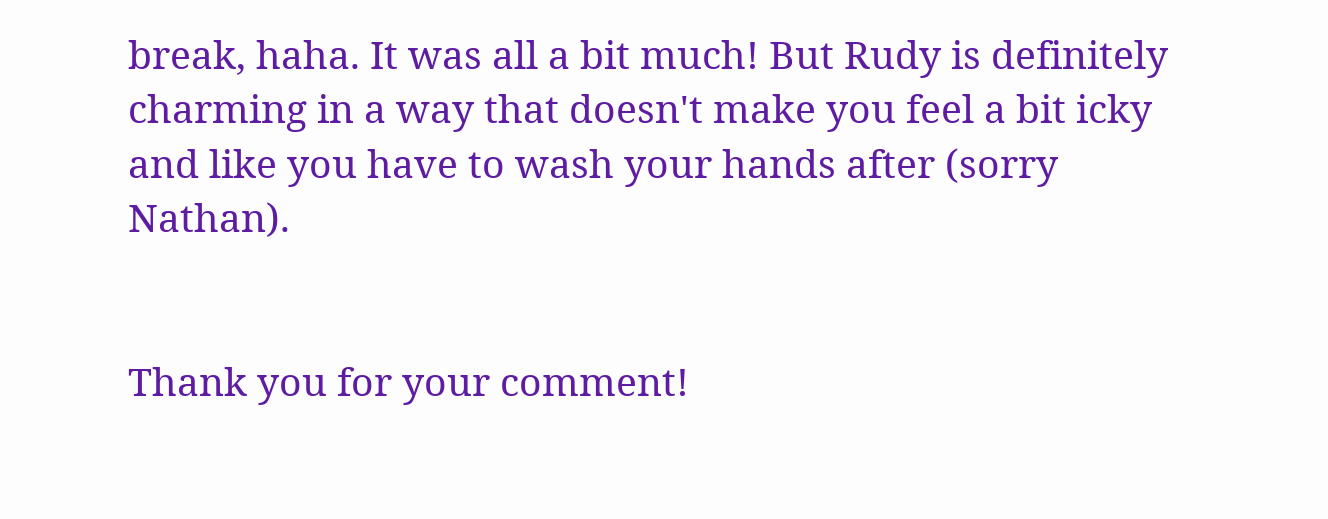break, haha. It was all a bit much! But Rudy is definitely charming in a way that doesn't make you feel a bit icky and like you have to wash your hands after (sorry Nathan).


Thank you for your comment!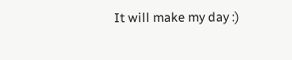It will make my day :)